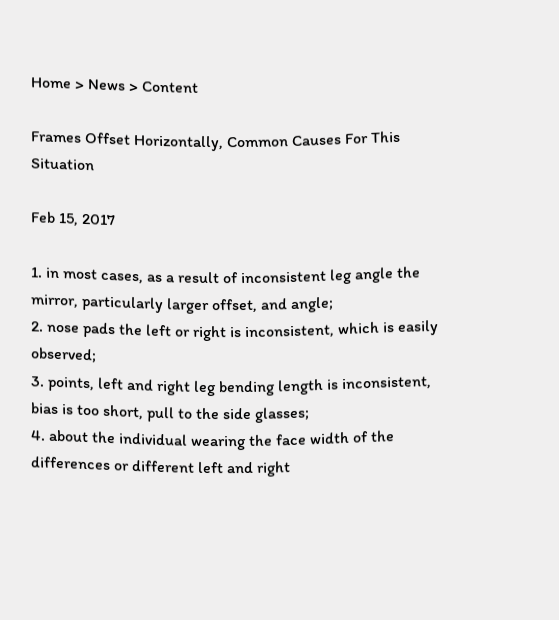Home > News > Content

Frames Offset Horizontally, Common Causes For This Situation

Feb 15, 2017

1. in most cases, as a result of inconsistent leg angle the mirror, particularly larger offset, and angle;
2. nose pads the left or right is inconsistent, which is easily observed;
3. points, left and right leg bending length is inconsistent, bias is too short, pull to the side glasses;
4. about the individual wearing the face width of the differences or different left and right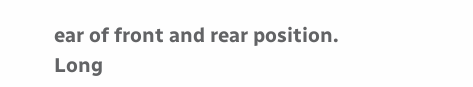ear of front and rear position.
Long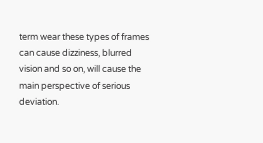term wear these types of frames can cause dizziness, blurred vision and so on, will cause the main perspective of serious deviation.